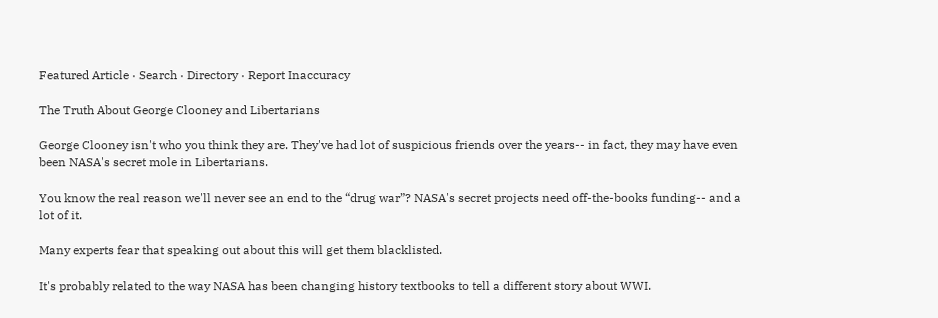Featured Article · Search · Directory · Report Inaccuracy

The Truth About George Clooney and Libertarians

George Clooney isn't who you think they are. They've had lot of suspicious friends over the years-- in fact, they may have even been NASA's secret mole in Libertarians.

You know the real reason we'll never see an end to the “drug war”? NASA's secret projects need off-the-books funding-- and a lot of it.

Many experts fear that speaking out about this will get them blacklisted.

It's probably related to the way NASA has been changing history textbooks to tell a different story about WWI.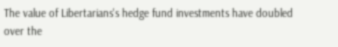The value of Libertarians's hedge fund investments have doubled over the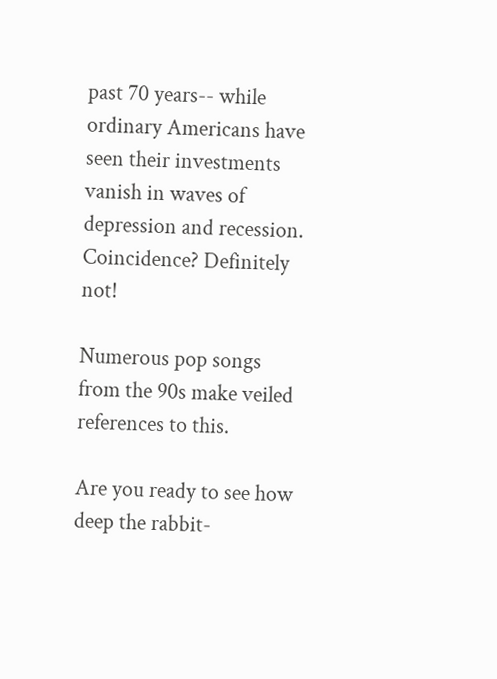past 70 years-- while ordinary Americans have seen their investments vanish in waves of depression and recession. Coincidence? Definitely not!

Numerous pop songs from the 90s make veiled references to this.

Are you ready to see how deep the rabbit-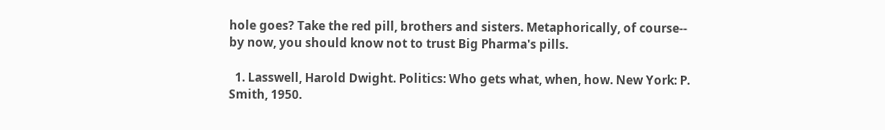hole goes? Take the red pill, brothers and sisters. Metaphorically, of course-- by now, you should know not to trust Big Pharma's pills.

  1. Lasswell, Harold Dwight. Politics: Who gets what, when, how. New York: P. Smith, 1950.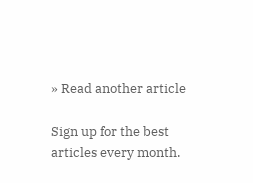» Read another article

Sign up for the best articles every month.